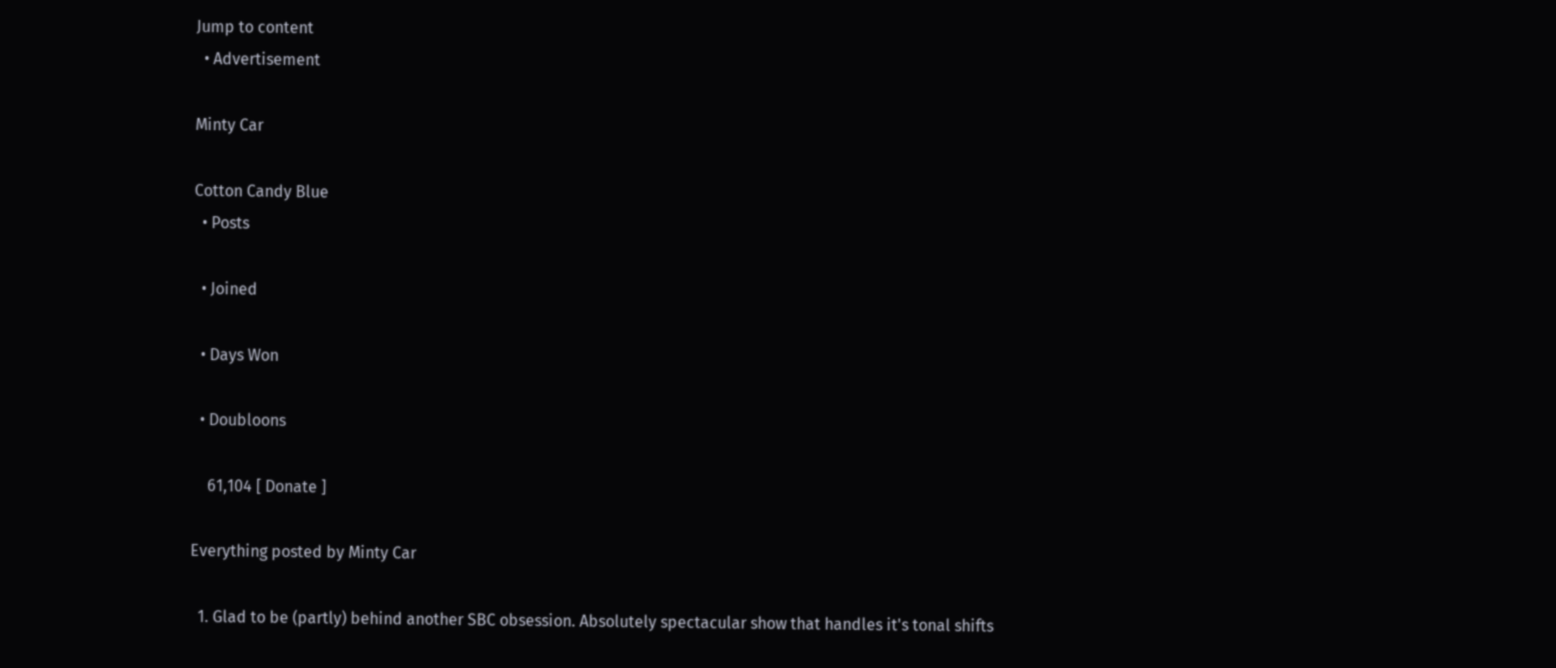Jump to content
  • Advertisement

Minty Car

Cotton Candy Blue
  • Posts

  • Joined

  • Days Won

  • Doubloons

    61,104 [ Donate ]

Everything posted by Minty Car

  1. Glad to be (partly) behind another SBC obsession. Absolutely spectacular show that handles it's tonal shifts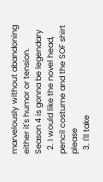marvelously without abandoning either it's humor or tension. Season 4 is gonna be legendary
  2. I would like the novel head, pencil costume and the SOF shirt please
  3. I'll take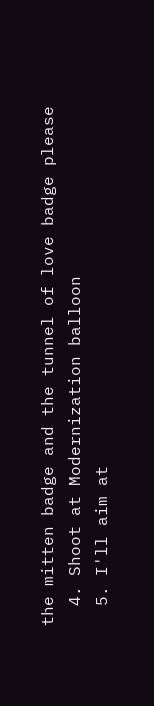the mitten badge and the tunnel of love badge please
  4. Shoot at Modernization balloon
  5. I'll aim at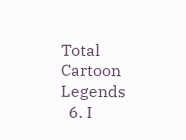Total Cartoon Legends
  6. I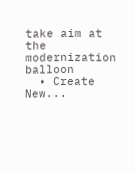take aim at the modernization balloon
  • Create New...